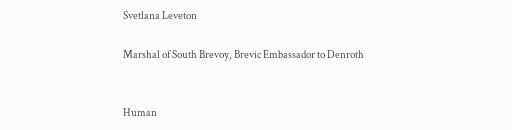Svetlana Leveton

Marshal of South Brevoy, Brevic Embassador to Denroth


Human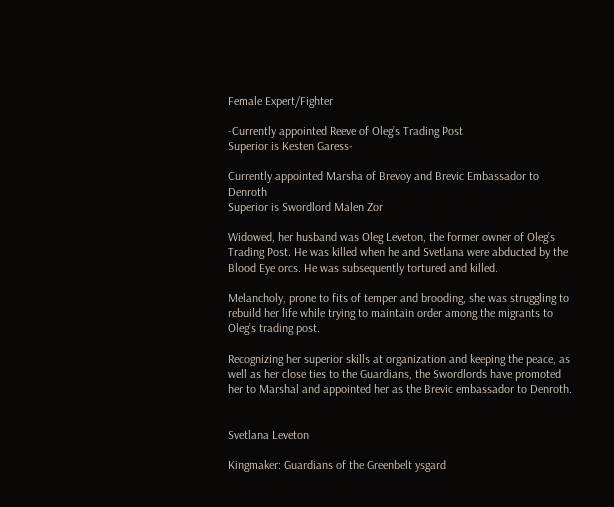Female Expert/Fighter

-Currently appointed Reeve of Oleg’s Trading Post
Superior is Kesten Garess-

Currently appointed Marsha of Brevoy and Brevic Embassador to Denroth
Superior is Swordlord Malen Zor

Widowed, her husband was Oleg Leveton, the former owner of Oleg’s Trading Post. He was killed when he and Svetlana were abducted by the Blood Eye orcs. He was subsequently tortured and killed.

Melancholy, prone to fits of temper and brooding, she was struggling to rebuild her life while trying to maintain order among the migrants to Oleg’s trading post.

Recognizing her superior skills at organization and keeping the peace, as well as her close ties to the Guardians, the Swordlords have promoted her to Marshal and appointed her as the Brevic embassador to Denroth.


Svetlana Leveton

Kingmaker: Guardians of the Greenbelt ysgard